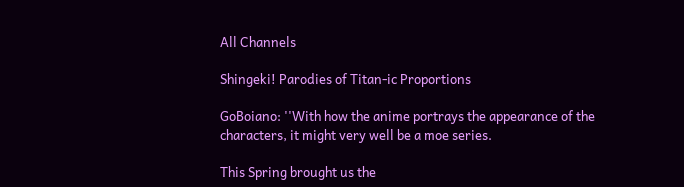All Channels

Shingeki! Parodies of Titan-ic Proportions

GoBoiano: ''With how the anime portrays the appearance of the characters, it might very well be a moe series.

This Spring brought us the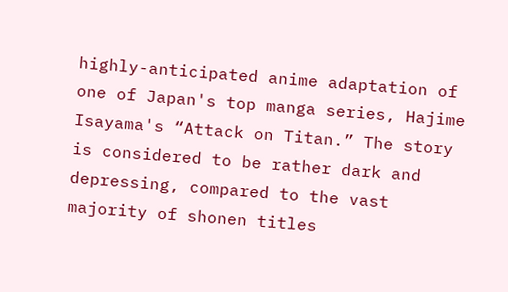highly-anticipated anime adaptation of one of Japan's top manga series, Hajime Isayama's “Attack on Titan.” The story is considered to be rather dark and depressing, compared to the vast majority of shonen titles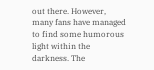out there. However, many fans have managed to find some humorous light within the darkness. The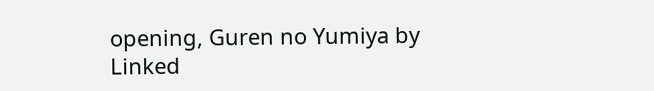opening, Guren no Yumiya by Linked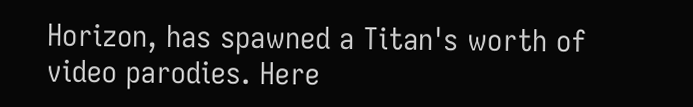Horizon, has spawned a Titan's worth of video parodies. Here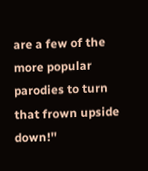are a few of the more popular parodies to turn that frown upside down!''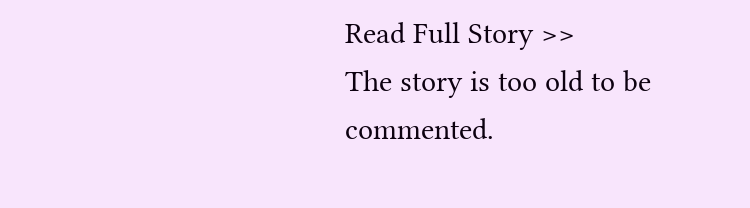Read Full Story >>
The story is too old to be commented.